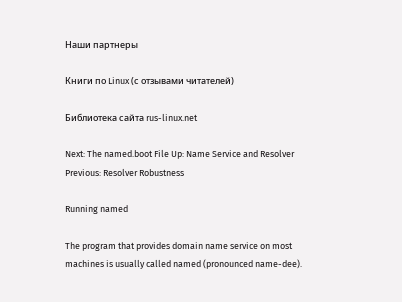Наши партнеры

Книги по Linux (с отзывами читателей)

Библиотека сайта rus-linux.net

Next: The named.boot File Up: Name Service and Resolver Previous: Resolver Robustness

Running named

The program that provides domain name service on most machines is usually called named (pronounced name-dee).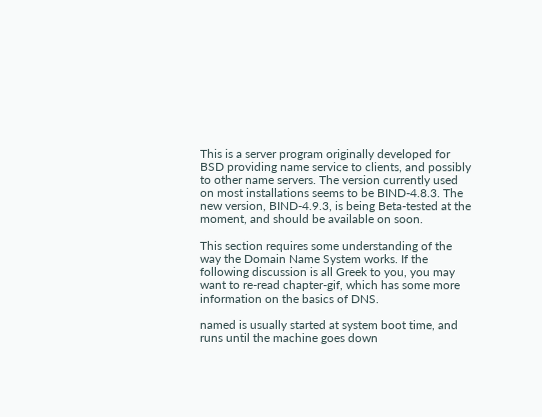This is a server program originally developed for BSD providing name service to clients, and possibly to other name servers. The version currently used on most installations seems to be BIND-4.8.3. The new version, BIND-4.9.3, is being Beta-tested at the moment, and should be available on soon.

This section requires some understanding of the way the Domain Name System works. If the following discussion is all Greek to you, you may want to re-read chapter-gif, which has some more information on the basics of DNS.

named is usually started at system boot time, and runs until the machine goes down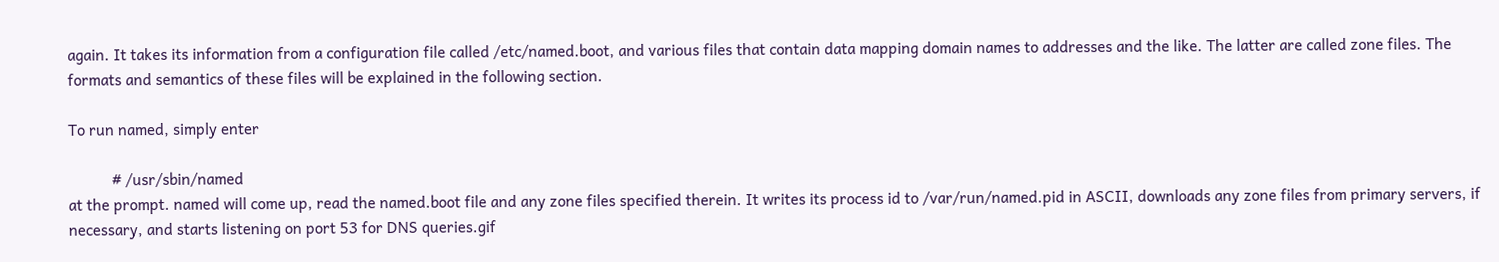again. It takes its information from a configuration file called /etc/named.boot, and various files that contain data mapping domain names to addresses and the like. The latter are called zone files. The formats and semantics of these files will be explained in the following section.

To run named, simply enter

           # /usr/sbin/named
at the prompt. named will come up, read the named.boot file and any zone files specified therein. It writes its process id to /var/run/named.pid in ASCII, downloads any zone files from primary servers, if necessary, and starts listening on port 53 for DNS queries.gif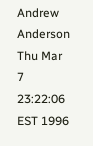Andrew Anderson
Thu Mar 7 23:22:06 EST 1996